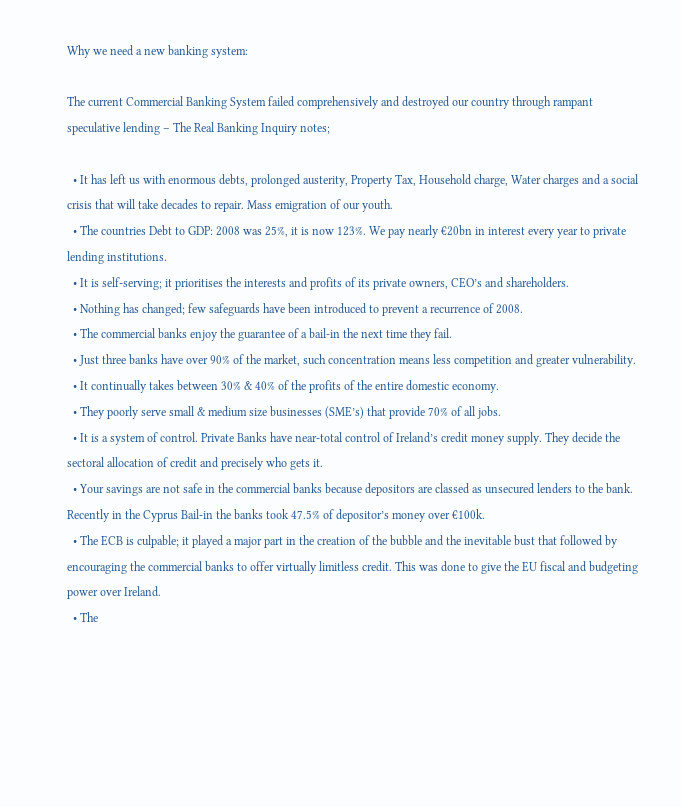Why we need a new banking system:

The current Commercial Banking System failed comprehensively and destroyed our country through rampant speculative lending – The Real Banking Inquiry notes;

  • It has left us with enormous debts, prolonged austerity, Property Tax, Household charge, Water charges and a social crisis that will take decades to repair. Mass emigration of our youth.
  • The countries Debt to GDP: 2008 was 25%, it is now 123%. We pay nearly €20bn in interest every year to private lending institutions.
  • It is self-serving; it prioritises the interests and profits of its private owners, CEO’s and shareholders.
  • Nothing has changed; few safeguards have been introduced to prevent a recurrence of 2008.
  • The commercial banks enjoy the guarantee of a bail-in the next time they fail.
  • Just three banks have over 90% of the market, such concentration means less competition and greater vulnerability.
  • It continually takes between 30% & 40% of the profits of the entire domestic economy.
  • They poorly serve small & medium size businesses (SME’s) that provide 70% of all jobs.
  • It is a system of control. Private Banks have near-total control of Ireland’s credit money supply. They decide the sectoral allocation of credit and precisely who gets it.
  • Your savings are not safe in the commercial banks because depositors are classed as unsecured lenders to the bank. Recently in the Cyprus Bail-in the banks took 47.5% of depositor’s money over €100k.
  • The ECB is culpable; it played a major part in the creation of the bubble and the inevitable bust that followed by encouraging the commercial banks to offer virtually limitless credit. This was done to give the EU fiscal and budgeting power over Ireland.
  • The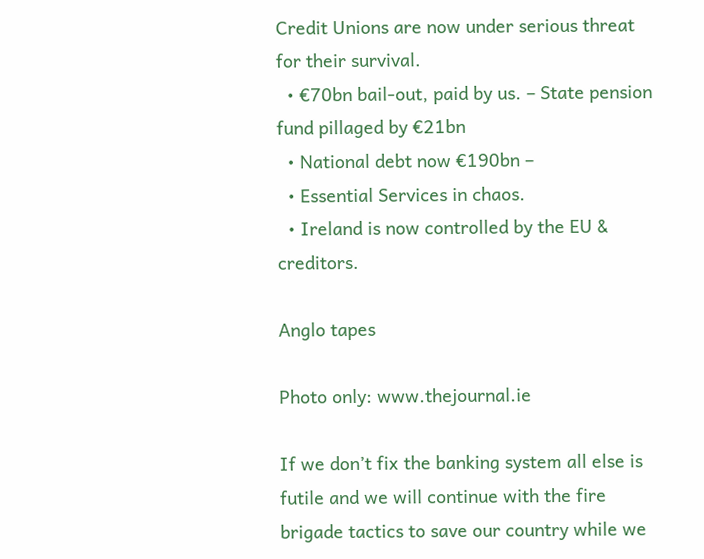Credit Unions are now under serious threat for their survival.
  • €70bn bail-out, paid by us. – State pension fund pillaged by €21bn
  • National debt now €190bn –
  • Essential Services in chaos.
  • Ireland is now controlled by the EU & creditors.

Anglo tapes

Photo only: www.thejournal.ie

If we don’t fix the banking system all else is futile and we will continue with the fire brigade tactics to save our country while we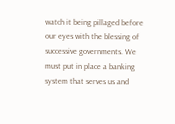watch it being pillaged before our eyes with the blessing of successive governments. We must put in place a banking system that serves us and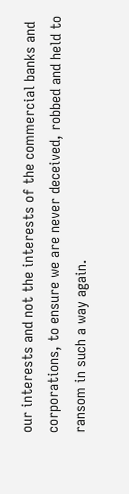our interests and not the interests of the commercial banks and corporations, to ensure we are never deceived, robbed and held to ransom in such a way again.